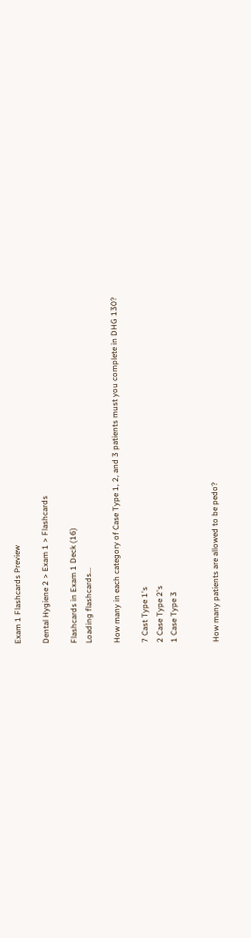Exam 1 Flashcards Preview

Dental Hygiene 2 > Exam 1 > Flashcards

Flashcards in Exam 1 Deck (16)
Loading flashcards...

How many in each category of Case Type 1, 2, and 3 patients must you complete in DHG 130?

7 Cast Type 1's
2 Case Type 2's
1 Case Type 3


How many patients are allowed to be pedo?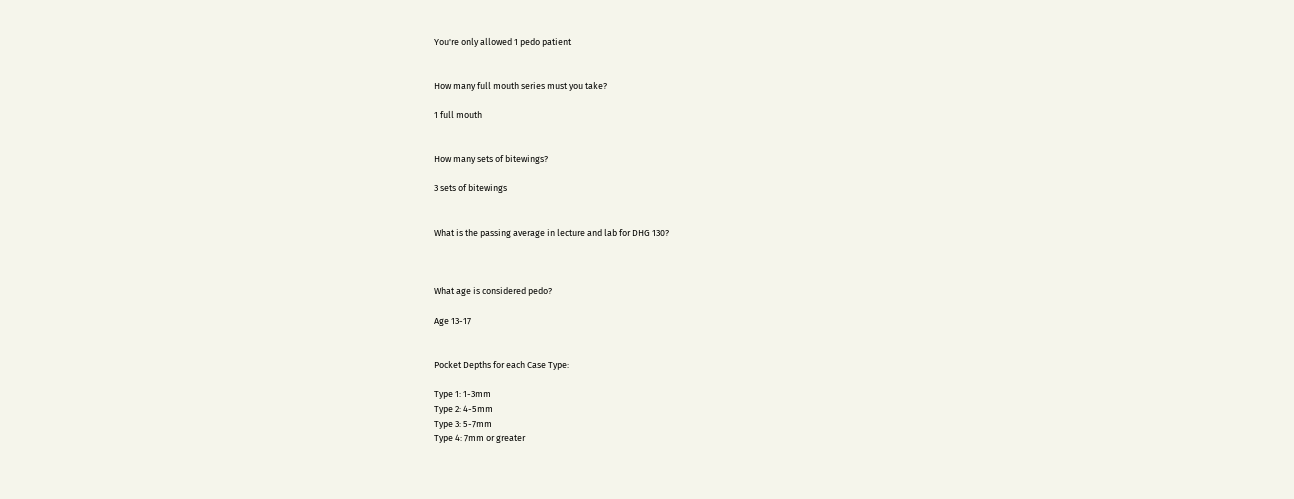You're only allowed 1 pedo patient


How many full mouth series must you take?

1 full mouth


How many sets of bitewings?

3 sets of bitewings


What is the passing average in lecture and lab for DHG 130?



What age is considered pedo?

Age 13-17


Pocket Depths for each Case Type:

Type 1: 1-3mm
Type 2: 4-5mm
Type 3: 5-7mm
Type 4: 7mm or greater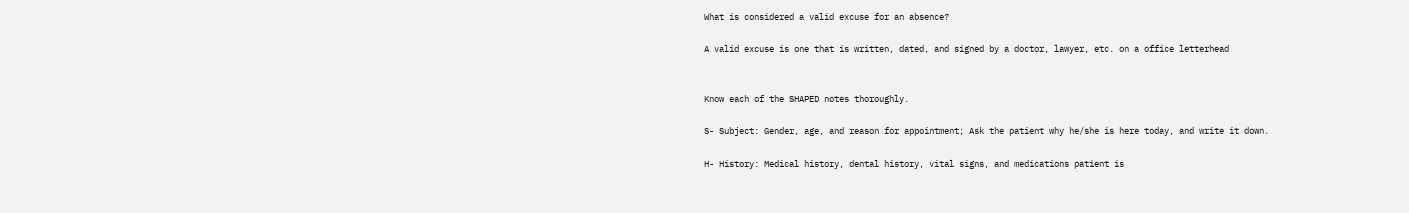What is considered a valid excuse for an absence?

A valid excuse is one that is written, dated, and signed by a doctor, lawyer, etc. on a office letterhead


Know each of the SHAPED notes thoroughly.

S- Subject: Gender, age, and reason for appointment; Ask the patient why he/she is here today, and write it down.

H- History: Medical history, dental history, vital signs, and medications patient is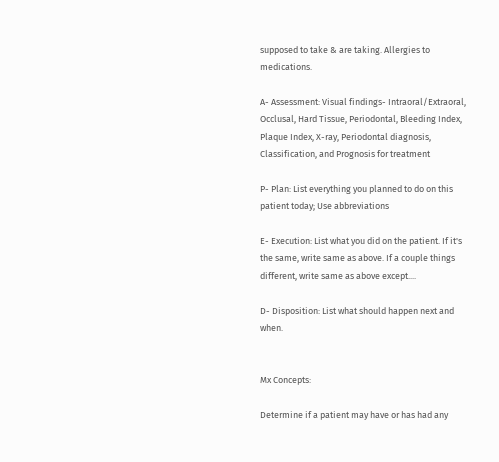supposed to take & are taking. Allergies to medications.

A- Assessment: Visual findings- Intraoral/Extraoral, Occlusal, Hard Tissue, Periodontal, Bleeding Index, Plaque Index, X-ray, Periodontal diagnosis, Classification, and Prognosis for treatment

P- Plan: List everything you planned to do on this patient today; Use abbreviations

E- Execution: List what you did on the patient. If it's the same, write same as above. If a couple things different, write same as above except....

D- Disposition: List what should happen next and when.


Mx Concepts:

Determine if a patient may have or has had any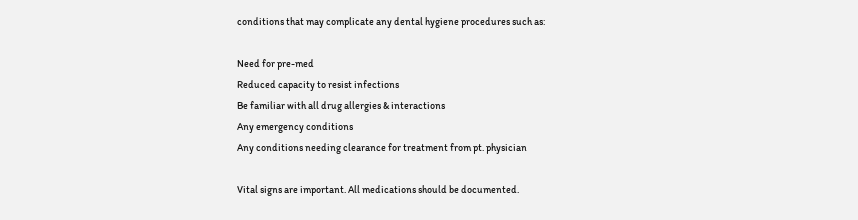conditions that may complicate any dental hygiene procedures such as:

Need for pre-med
Reduced capacity to resist infections
Be familiar with all drug allergies & interactions
Any emergency conditions
Any conditions needing clearance for treatment from pt. physician

Vital signs are important. All medications should be documented.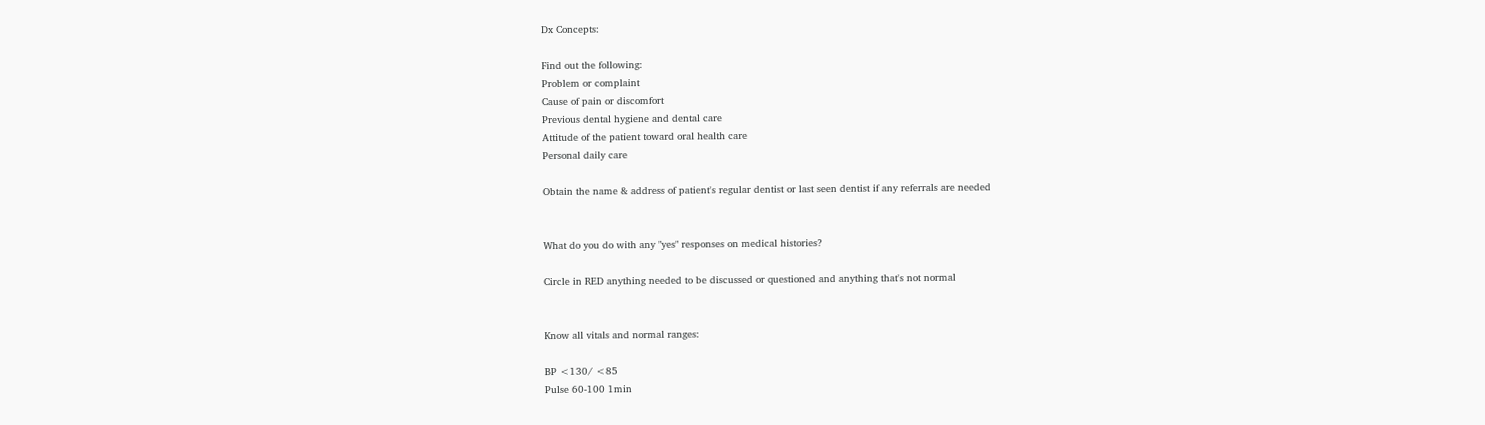Dx Concepts:

Find out the following:
Problem or complaint
Cause of pain or discomfort
Previous dental hygiene and dental care
Attitude of the patient toward oral health care
Personal daily care

Obtain the name & address of patient's regular dentist or last seen dentist if any referrals are needed


What do you do with any "yes" responses on medical histories?

Circle in RED anything needed to be discussed or questioned and anything that's not normal


Know all vitals and normal ranges:

BP <130/ <85
Pulse 60-100 1min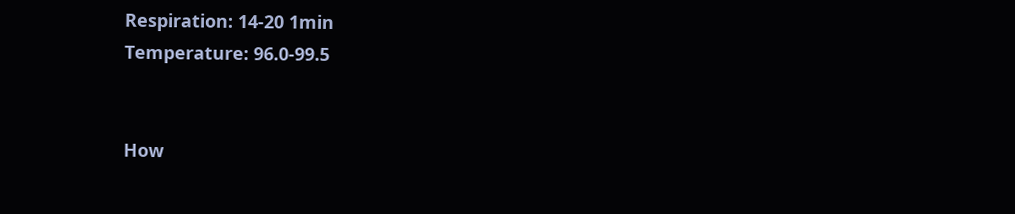Respiration: 14-20 1min
Temperature: 96.0-99.5


How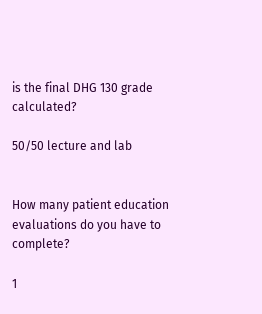is the final DHG 130 grade calculated?

50/50 lecture and lab


How many patient education evaluations do you have to complete?

1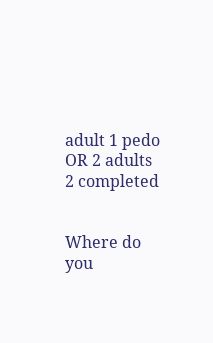adult 1 pedo OR 2 adults
2 completed


Where do you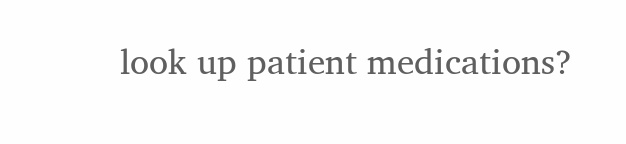look up patient medications?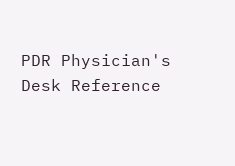PDR Physician's Desk Reference